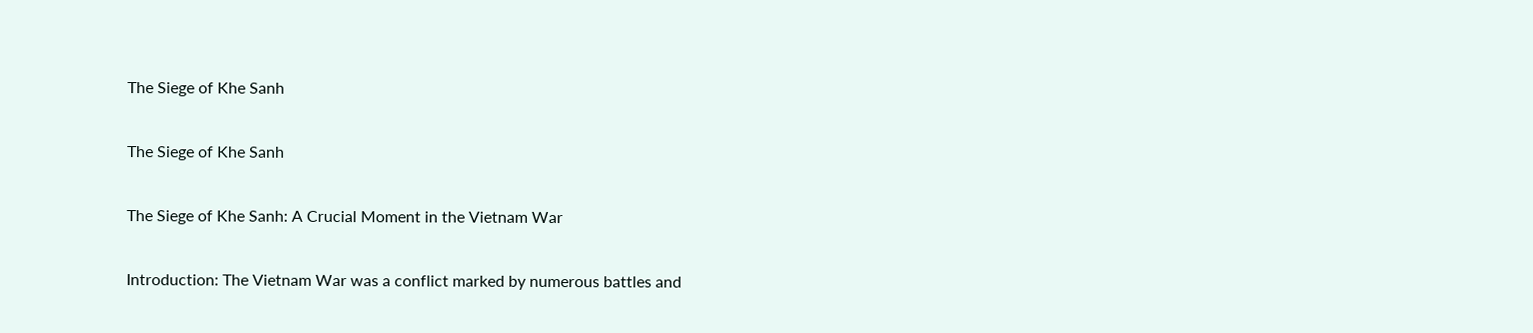The Siege of Khe Sanh

The Siege of Khe Sanh

The Siege of Khe Sanh: A Crucial Moment in the Vietnam War

Introduction: The Vietnam War was a conflict marked by numerous battles and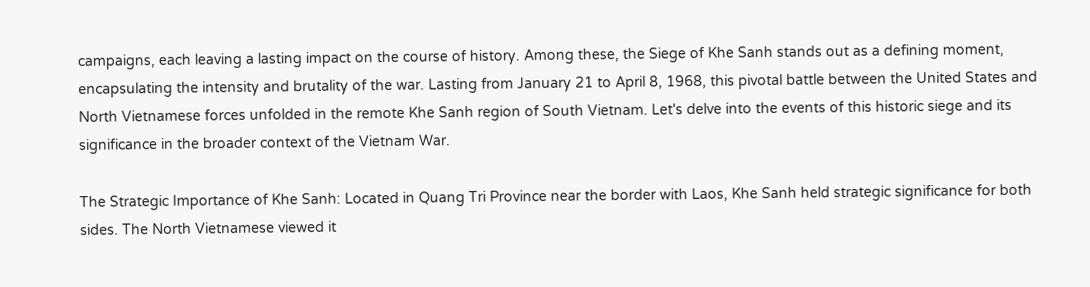campaigns, each leaving a lasting impact on the course of history. Among these, the Siege of Khe Sanh stands out as a defining moment, encapsulating the intensity and brutality of the war. Lasting from January 21 to April 8, 1968, this pivotal battle between the United States and North Vietnamese forces unfolded in the remote Khe Sanh region of South Vietnam. Let's delve into the events of this historic siege and its significance in the broader context of the Vietnam War.

The Strategic Importance of Khe Sanh: Located in Quang Tri Province near the border with Laos, Khe Sanh held strategic significance for both sides. The North Vietnamese viewed it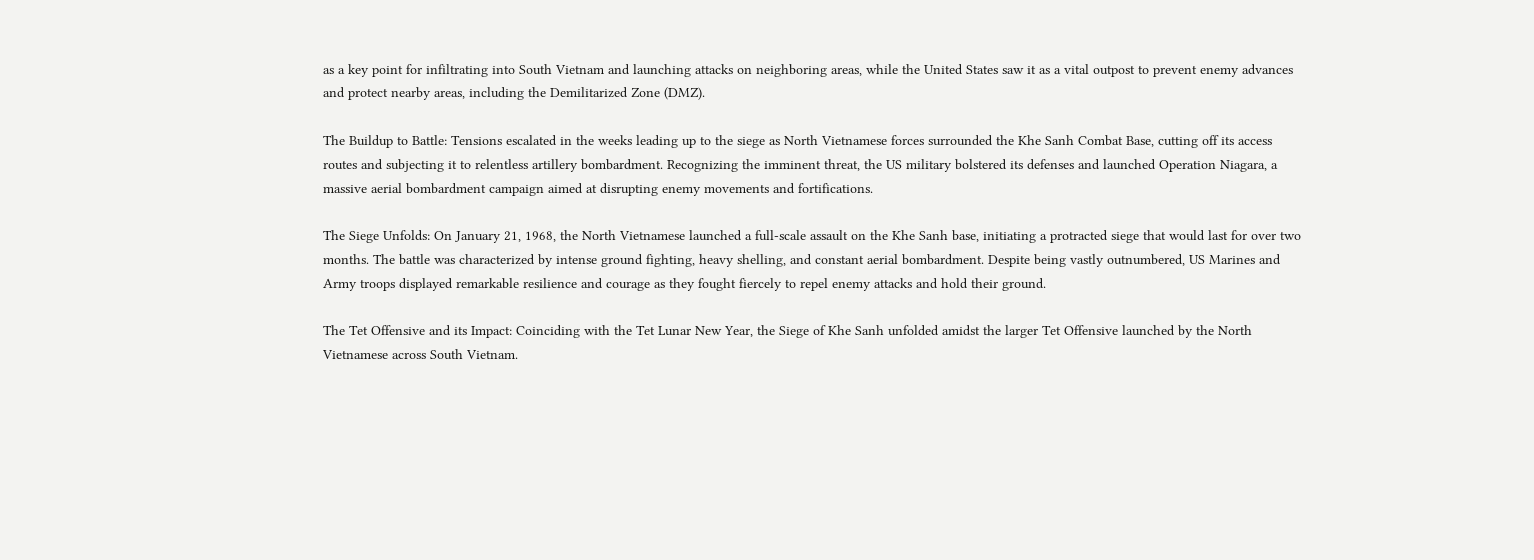as a key point for infiltrating into South Vietnam and launching attacks on neighboring areas, while the United States saw it as a vital outpost to prevent enemy advances and protect nearby areas, including the Demilitarized Zone (DMZ).

The Buildup to Battle: Tensions escalated in the weeks leading up to the siege as North Vietnamese forces surrounded the Khe Sanh Combat Base, cutting off its access routes and subjecting it to relentless artillery bombardment. Recognizing the imminent threat, the US military bolstered its defenses and launched Operation Niagara, a massive aerial bombardment campaign aimed at disrupting enemy movements and fortifications.

The Siege Unfolds: On January 21, 1968, the North Vietnamese launched a full-scale assault on the Khe Sanh base, initiating a protracted siege that would last for over two months. The battle was characterized by intense ground fighting, heavy shelling, and constant aerial bombardment. Despite being vastly outnumbered, US Marines and Army troops displayed remarkable resilience and courage as they fought fiercely to repel enemy attacks and hold their ground.

The Tet Offensive and its Impact: Coinciding with the Tet Lunar New Year, the Siege of Khe Sanh unfolded amidst the larger Tet Offensive launched by the North Vietnamese across South Vietnam.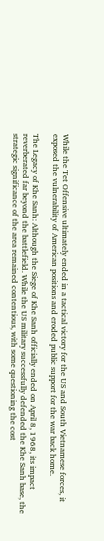While the Tet Offensive ultimately ended in a tactical victory for the US and South Vietnamese forces, it exposed the vulnerability of American positions and eroded public support for the war back home.

The Legacy of Khe Sanh: Although the Siege of Khe Sanh officially ended on April 8, 1968, its impact reverberated far beyond the battlefield. While the US military successfully defended the Khe Sanh base, the strategic significance of the area remained contentious, with some questioning the cost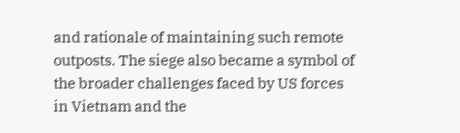and rationale of maintaining such remote outposts. The siege also became a symbol of the broader challenges faced by US forces in Vietnam and the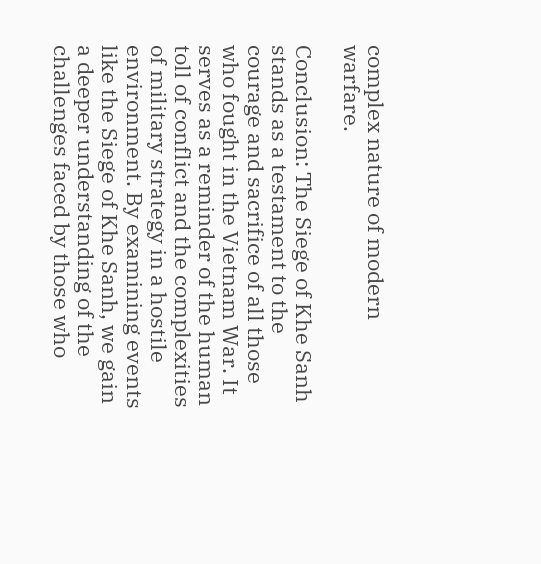complex nature of modern warfare.

Conclusion: The Siege of Khe Sanh stands as a testament to the courage and sacrifice of all those who fought in the Vietnam War. It serves as a reminder of the human toll of conflict and the complexities of military strategy in a hostile environment. By examining events like the Siege of Khe Sanh, we gain a deeper understanding of the challenges faced by those who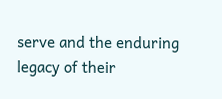serve and the enduring legacy of their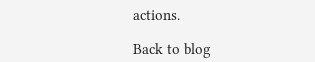actions.

Back to blog